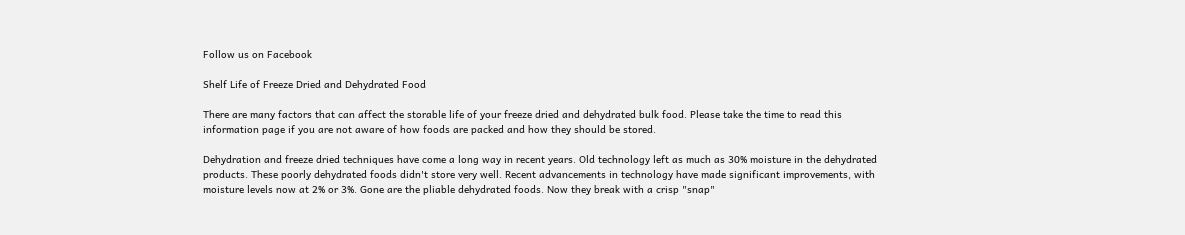Follow us on Facebook

Shelf Life of Freeze Dried and Dehydrated Food

There are many factors that can affect the storable life of your freeze dried and dehydrated bulk food. Please take the time to read this information page if you are not aware of how foods are packed and how they should be stored.

Dehydration and freeze dried techniques have come a long way in recent years. Old technology left as much as 30% moisture in the dehydrated products. These poorly dehydrated foods didn't store very well. Recent advancements in technology have made significant improvements, with moisture levels now at 2% or 3%. Gone are the pliable dehydrated foods. Now they break with a crisp "snap"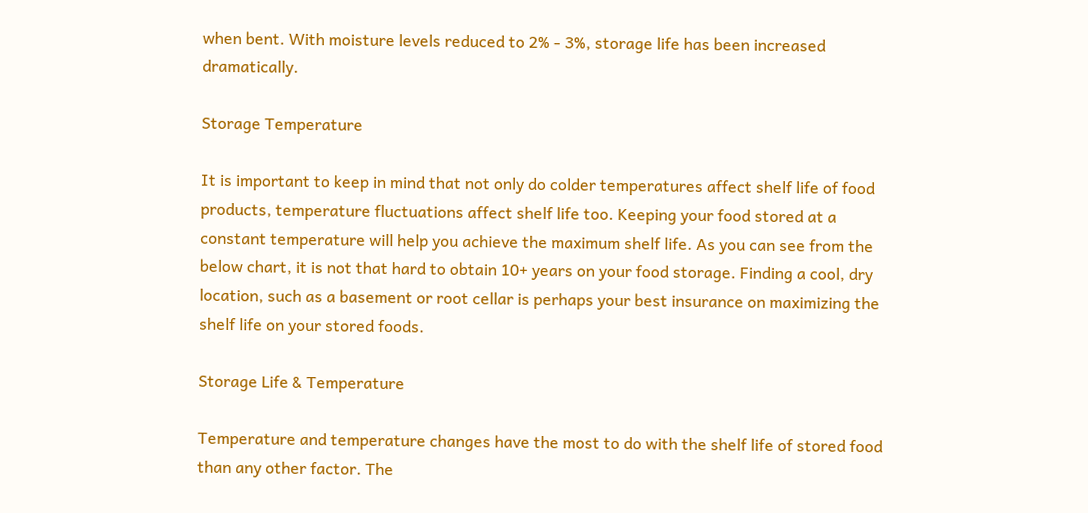when bent. With moisture levels reduced to 2% - 3%, storage life has been increased dramatically.

Storage Temperature

It is important to keep in mind that not only do colder temperatures affect shelf life of food products, temperature fluctuations affect shelf life too. Keeping your food stored at a constant temperature will help you achieve the maximum shelf life. As you can see from the below chart, it is not that hard to obtain 10+ years on your food storage. Finding a cool, dry location, such as a basement or root cellar is perhaps your best insurance on maximizing the shelf life on your stored foods.

Storage Life & Temperature

Temperature and temperature changes have the most to do with the shelf life of stored food than any other factor. The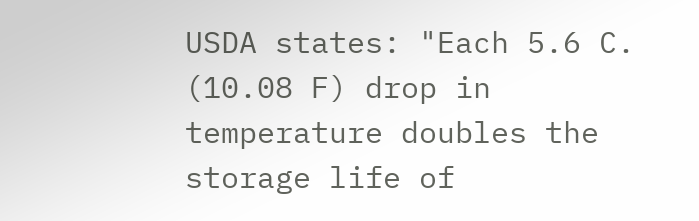USDA states: "Each 5.6 C. (10.08 F) drop in temperature doubles the storage life of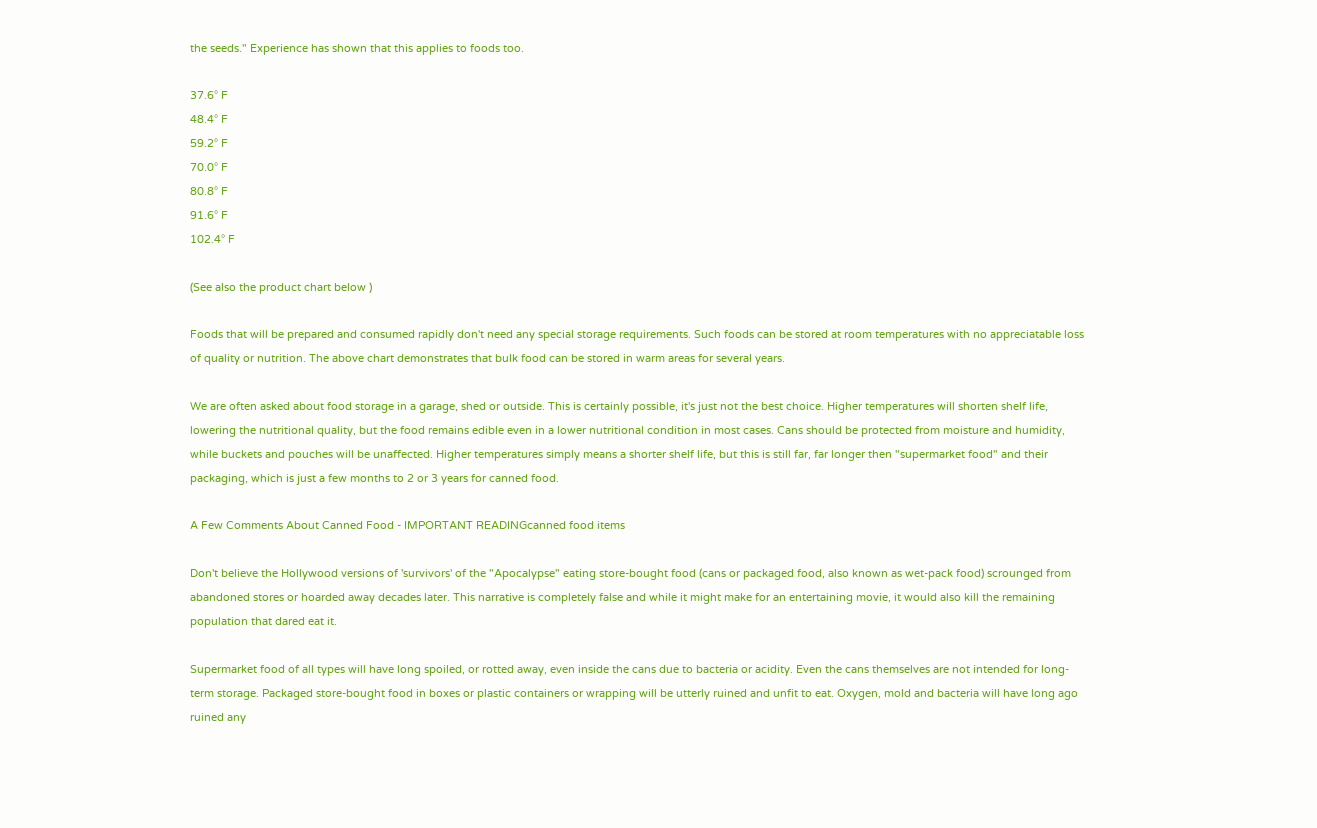the seeds." Experience has shown that this applies to foods too.

37.6° F
48.4° F
59.2° F
70.0° F
80.8° F
91.6° F
102.4° F

(See also the product chart below )

Foods that will be prepared and consumed rapidly don't need any special storage requirements. Such foods can be stored at room temperatures with no appreciatable loss of quality or nutrition. The above chart demonstrates that bulk food can be stored in warm areas for several years.

We are often asked about food storage in a garage, shed or outside. This is certainly possible, it's just not the best choice. Higher temperatures will shorten shelf life, lowering the nutritional quality, but the food remains edible even in a lower nutritional condition in most cases. Cans should be protected from moisture and humidity, while buckets and pouches will be unaffected. Higher temperatures simply means a shorter shelf life, but this is still far, far longer then "supermarket food" and their packaging, which is just a few months to 2 or 3 years for canned food.

A Few Comments About Canned Food - IMPORTANT READINGcanned food items

Don't believe the Hollywood versions of 'survivors' of the "Apocalypse" eating store-bought food (cans or packaged food, also known as wet-pack food) scrounged from abandoned stores or hoarded away decades later. This narrative is completely false and while it might make for an entertaining movie, it would also kill the remaining population that dared eat it.

Supermarket food of all types will have long spoiled, or rotted away, even inside the cans due to bacteria or acidity. Even the cans themselves are not intended for long-term storage. Packaged store-bought food in boxes or plastic containers or wrapping will be utterly ruined and unfit to eat. Oxygen, mold and bacteria will have long ago ruined any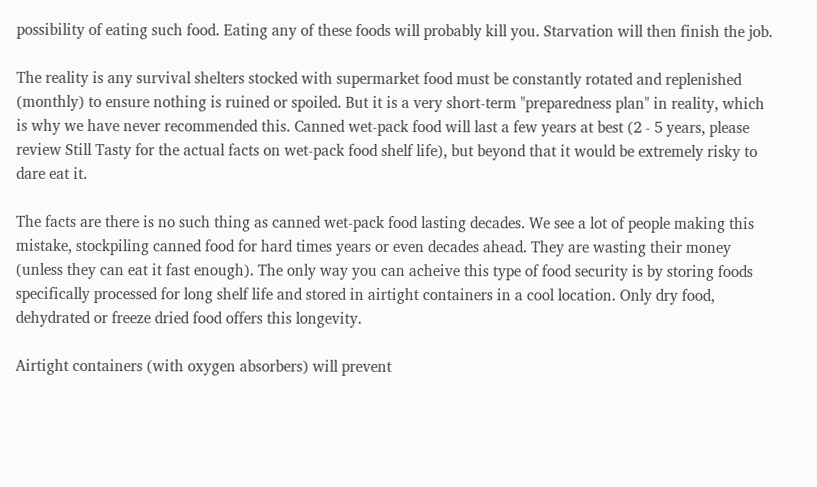possibility of eating such food. Eating any of these foods will probably kill you. Starvation will then finish the job.

The reality is any survival shelters stocked with supermarket food must be constantly rotated and replenished (monthly) to ensure nothing is ruined or spoiled. But it is a very short-term "preparedness plan" in reality, which is why we have never recommended this. Canned wet-pack food will last a few years at best (2 - 5 years, please review Still Tasty for the actual facts on wet-pack food shelf life), but beyond that it would be extremely risky to dare eat it.

The facts are there is no such thing as canned wet-pack food lasting decades. We see a lot of people making this mistake, stockpiling canned food for hard times years or even decades ahead. They are wasting their money (unless they can eat it fast enough). The only way you can acheive this type of food security is by storing foods specifically processed for long shelf life and stored in airtight containers in a cool location. Only dry food, dehydrated or freeze dried food offers this longevity.

Airtight containers (with oxygen absorbers) will prevent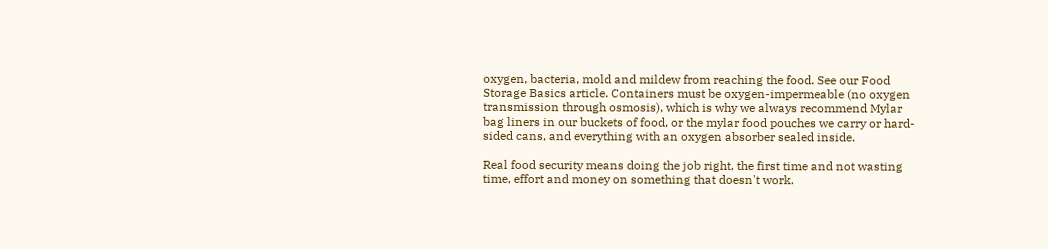oxygen, bacteria, mold and mildew from reaching the food. See our Food Storage Basics article. Containers must be oxygen-impermeable (no oxygen transmission through osmosis), which is why we always recommend Mylar bag liners in our buckets of food, or the mylar food pouches we carry or hard-sided cans, and everything with an oxygen absorber sealed inside.

Real food security means doing the job right, the first time and not wasting time, effort and money on something that doesn't work.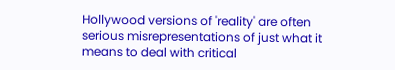Hollywood versions of 'reality' are often serious misrepresentations of just what it means to deal with critical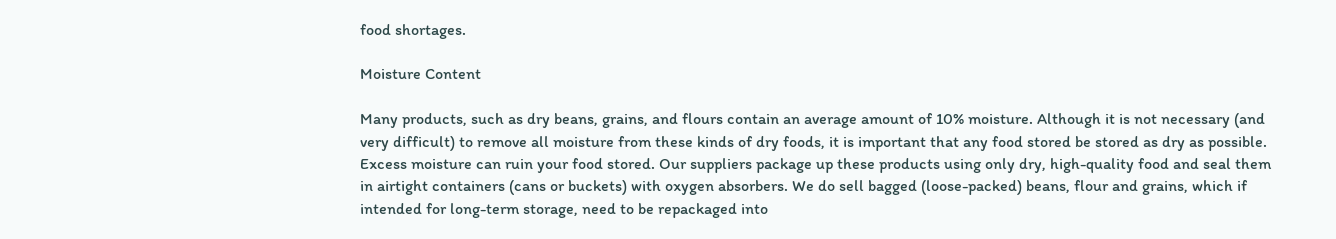food shortages.

Moisture Content

Many products, such as dry beans, grains, and flours contain an average amount of 10% moisture. Although it is not necessary (and very difficult) to remove all moisture from these kinds of dry foods, it is important that any food stored be stored as dry as possible. Excess moisture can ruin your food stored. Our suppliers package up these products using only dry, high-quality food and seal them in airtight containers (cans or buckets) with oxygen absorbers. We do sell bagged (loose-packed) beans, flour and grains, which if intended for long-term storage, need to be repackaged into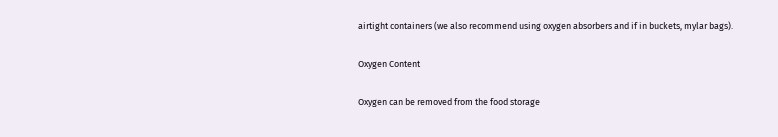airtight containers (we also recommend using oxygen absorbers and if in buckets, mylar bags).

Oxygen Content

Oxygen can be removed from the food storage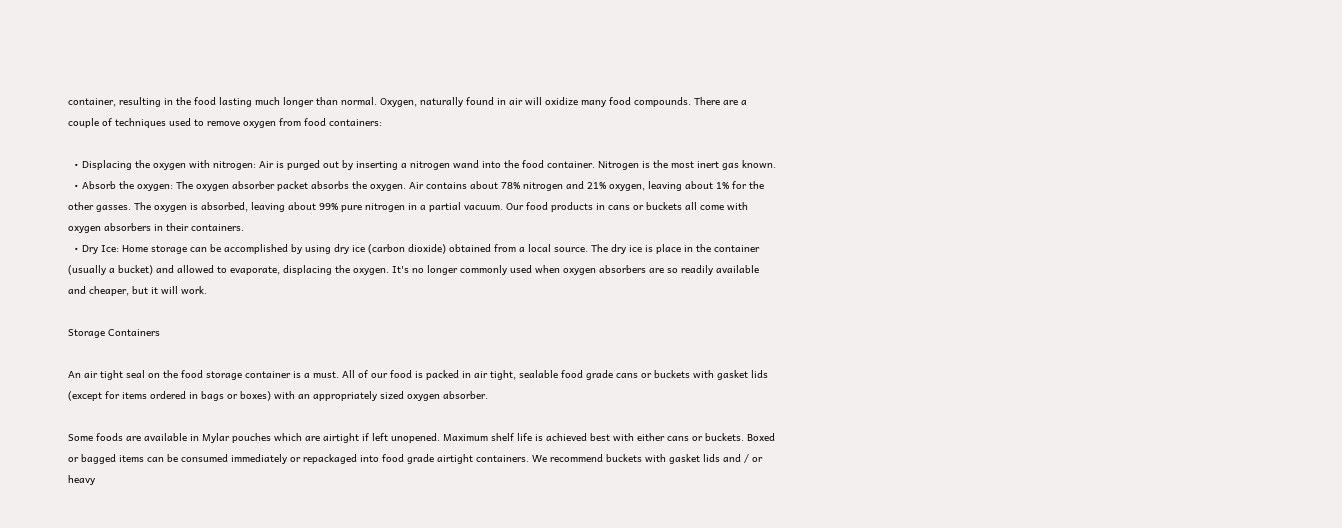container, resulting in the food lasting much longer than normal. Oxygen, naturally found in air will oxidize many food compounds. There are a couple of techniques used to remove oxygen from food containers:

  • Displacing the oxygen with nitrogen: Air is purged out by inserting a nitrogen wand into the food container. Nitrogen is the most inert gas known.
  • Absorb the oxygen: The oxygen absorber packet absorbs the oxygen. Air contains about 78% nitrogen and 21% oxygen, leaving about 1% for the other gasses. The oxygen is absorbed, leaving about 99% pure nitrogen in a partial vacuum. Our food products in cans or buckets all come with oxygen absorbers in their containers.
  • Dry Ice: Home storage can be accomplished by using dry ice (carbon dioxide) obtained from a local source. The dry ice is place in the container (usually a bucket) and allowed to evaporate, displacing the oxygen. It's no longer commonly used when oxygen absorbers are so readily available and cheaper, but it will work.

Storage Containers

An air tight seal on the food storage container is a must. All of our food is packed in air tight, sealable food grade cans or buckets with gasket lids (except for items ordered in bags or boxes) with an appropriately sized oxygen absorber.

Some foods are available in Mylar pouches which are airtight if left unopened. Maximum shelf life is achieved best with either cans or buckets. Boxed or bagged items can be consumed immediately or repackaged into food grade airtight containers. We recommend buckets with gasket lids and / or heavy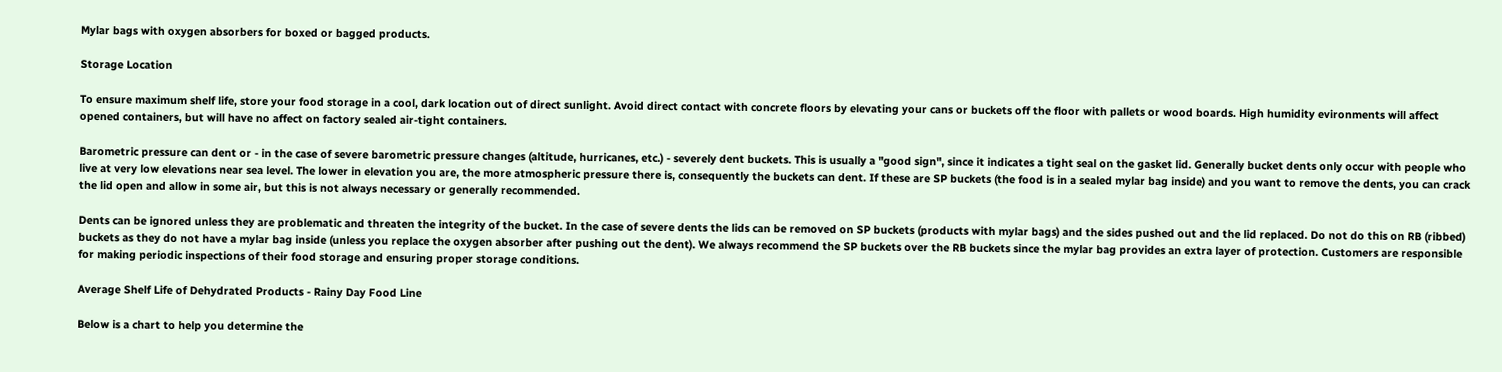Mylar bags with oxygen absorbers for boxed or bagged products.

Storage Location

To ensure maximum shelf life, store your food storage in a cool, dark location out of direct sunlight. Avoid direct contact with concrete floors by elevating your cans or buckets off the floor with pallets or wood boards. High humidity evironments will affect opened containers, but will have no affect on factory sealed air-tight containers.

Barometric pressure can dent or - in the case of severe barometric pressure changes (altitude, hurricanes, etc.) - severely dent buckets. This is usually a "good sign", since it indicates a tight seal on the gasket lid. Generally bucket dents only occur with people who live at very low elevations near sea level. The lower in elevation you are, the more atmospheric pressure there is, consequently the buckets can dent. If these are SP buckets (the food is in a sealed mylar bag inside) and you want to remove the dents, you can crack the lid open and allow in some air, but this is not always necessary or generally recommended.

Dents can be ignored unless they are problematic and threaten the integrity of the bucket. In the case of severe dents the lids can be removed on SP buckets (products with mylar bags) and the sides pushed out and the lid replaced. Do not do this on RB (ribbed) buckets as they do not have a mylar bag inside (unless you replace the oxygen absorber after pushing out the dent). We always recommend the SP buckets over the RB buckets since the mylar bag provides an extra layer of protection. Customers are responsible for making periodic inspections of their food storage and ensuring proper storage conditions.

Average Shelf Life of Dehydrated Products - Rainy Day Food Line

Below is a chart to help you determine the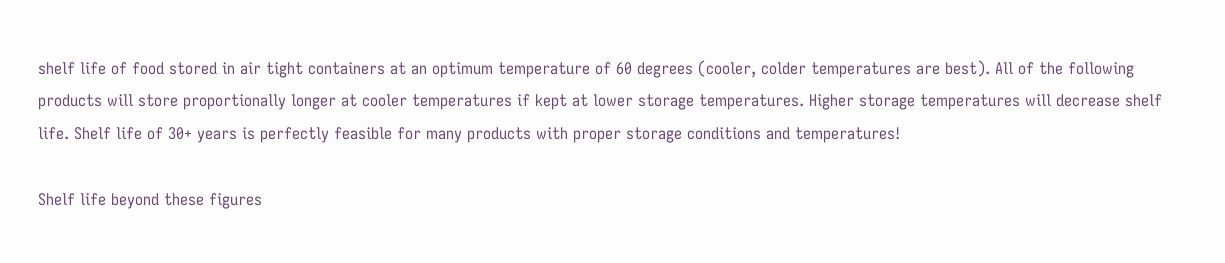shelf life of food stored in air tight containers at an optimum temperature of 60 degrees (cooler, colder temperatures are best). All of the following products will store proportionally longer at cooler temperatures if kept at lower storage temperatures. Higher storage temperatures will decrease shelf life. Shelf life of 30+ years is perfectly feasible for many products with proper storage conditions and temperatures!

Shelf life beyond these figures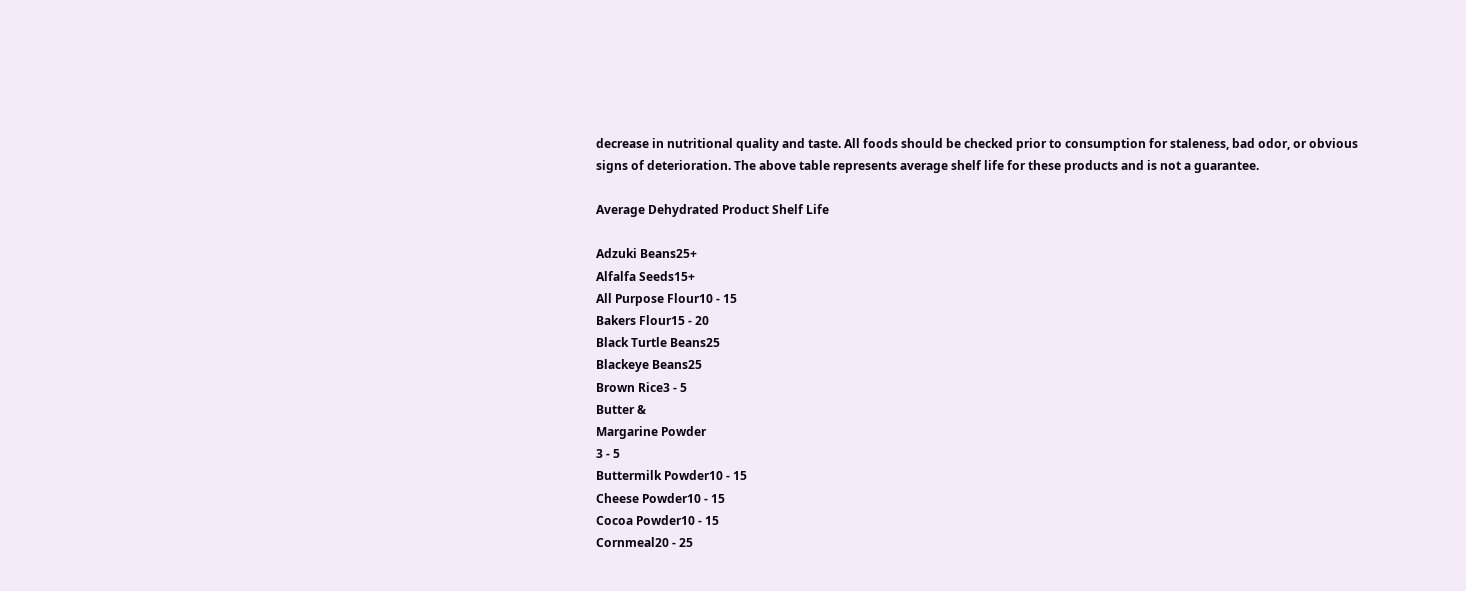decrease in nutritional quality and taste. All foods should be checked prior to consumption for staleness, bad odor, or obvious signs of deterioration. The above table represents average shelf life for these products and is not a guarantee.

Average Dehydrated Product Shelf Life

Adzuki Beans25+
Alfalfa Seeds15+
All Purpose Flour10 - 15
Bakers Flour15 - 20
Black Turtle Beans25
Blackeye Beans25
Brown Rice3 - 5
Butter &
Margarine Powder
3 - 5
Buttermilk Powder10 - 15
Cheese Powder10 - 15
Cocoa Powder10 - 15
Cornmeal20 - 25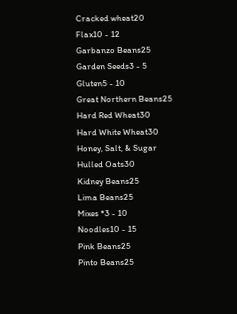Cracked wheat20
Flax10 - 12
Garbanzo Beans25
Garden Seeds3 - 5
Gluten5 - 10
Great Northern Beans25
Hard Red Wheat30
Hard White Wheat30
Honey, Salt, & Sugar
Hulled Oats30
Kidney Beans25
Lima Beans25
Mixes *3 - 10
Noodles10 - 15
Pink Beans25
Pinto Beans25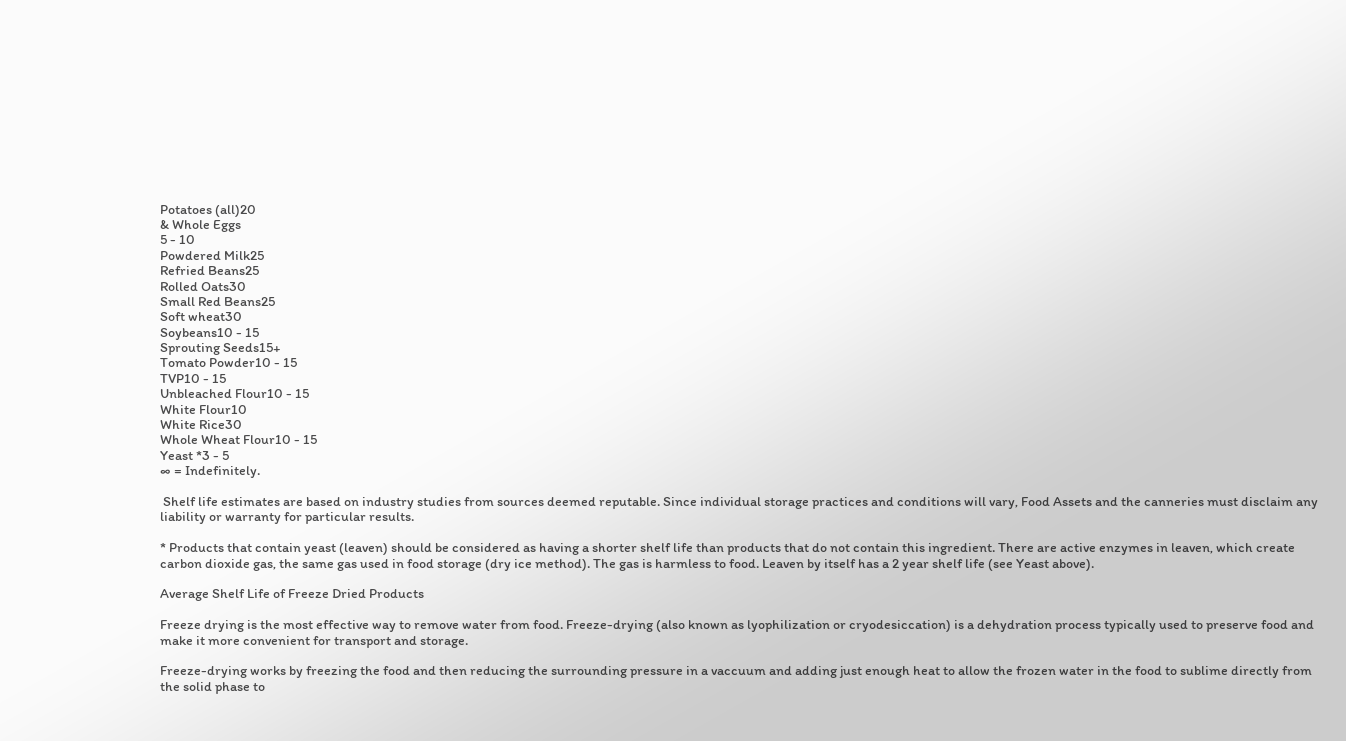Potatoes (all)20
& Whole Eggs
5 - 10
Powdered Milk25
Refried Beans25
Rolled Oats30
Small Red Beans25
Soft wheat30
Soybeans10 - 15
Sprouting Seeds15+
Tomato Powder10 - 15
TVP10 - 15
Unbleached Flour10 - 15
White Flour10
White Rice30
Whole Wheat Flour10 - 15
Yeast *3 - 5
∞ = Indefinitely.

 Shelf life estimates are based on industry studies from sources deemed reputable. Since individual storage practices and conditions will vary, Food Assets and the canneries must disclaim any liability or warranty for particular results.

* Products that contain yeast (leaven) should be considered as having a shorter shelf life than products that do not contain this ingredient. There are active enzymes in leaven, which create carbon dioxide gas, the same gas used in food storage (dry ice method). The gas is harmless to food. Leaven by itself has a 2 year shelf life (see Yeast above).

Average Shelf Life of Freeze Dried Products

Freeze drying is the most effective way to remove water from food. Freeze-drying (also known as lyophilization or cryodesiccation) is a dehydration process typically used to preserve food and make it more convenient for transport and storage.

Freeze-drying works by freezing the food and then reducing the surrounding pressure in a vaccuum and adding just enough heat to allow the frozen water in the food to sublime directly from the solid phase to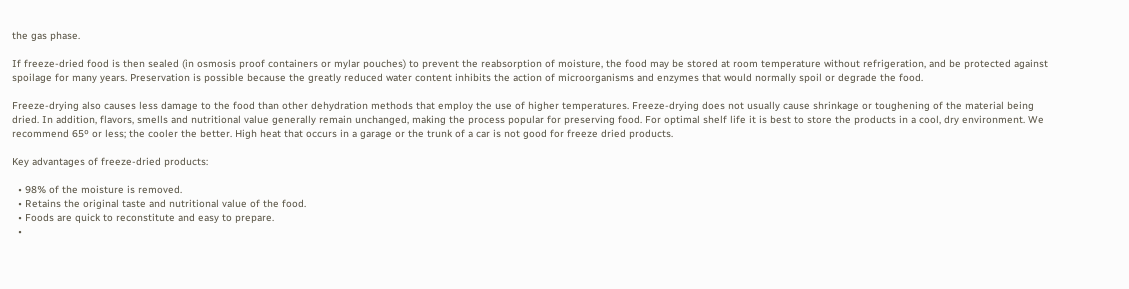the gas phase.

If freeze-dried food is then sealed (in osmosis proof containers or mylar pouches) to prevent the reabsorption of moisture, the food may be stored at room temperature without refrigeration, and be protected against spoilage for many years. Preservation is possible because the greatly reduced water content inhibits the action of microorganisms and enzymes that would normally spoil or degrade the food.

Freeze-drying also causes less damage to the food than other dehydration methods that employ the use of higher temperatures. Freeze-drying does not usually cause shrinkage or toughening of the material being dried. In addition, flavors, smells and nutritional value generally remain unchanged, making the process popular for preserving food. For optimal shelf life it is best to store the products in a cool, dry environment. We recommend 65º or less; the cooler the better. High heat that occurs in a garage or the trunk of a car is not good for freeze dried products.

Key advantages of freeze-dried products:

  • 98% of the moisture is removed.
  • Retains the original taste and nutritional value of the food.
  • Foods are quick to reconstitute and easy to prepare.
  •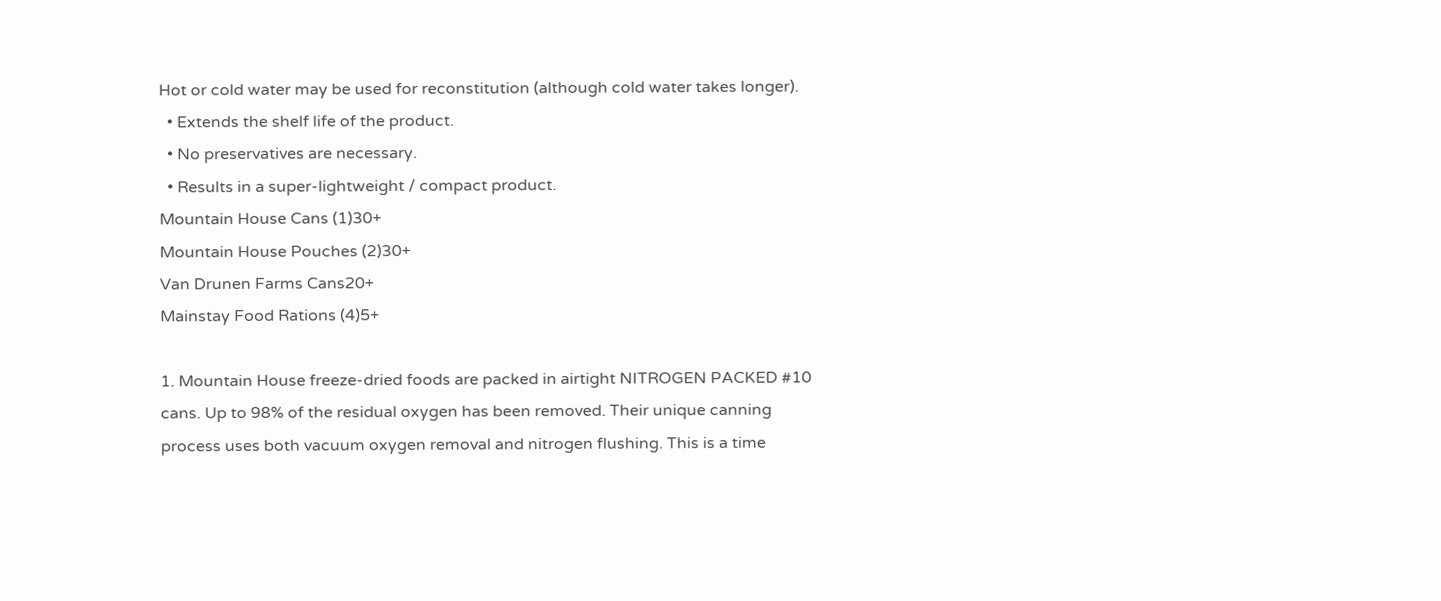Hot or cold water may be used for reconstitution (although cold water takes longer).
  • Extends the shelf life of the product.
  • No preservatives are necessary.
  • Results in a super-lightweight / compact product.
Mountain House Cans (1)30+
Mountain House Pouches (2)30+
Van Drunen Farms Cans20+
Mainstay Food Rations (4)5+

1. Mountain House freeze-dried foods are packed in airtight NITROGEN PACKED #10 cans. Up to 98% of the residual oxygen has been removed. Their unique canning process uses both vacuum oxygen removal and nitrogen flushing. This is a time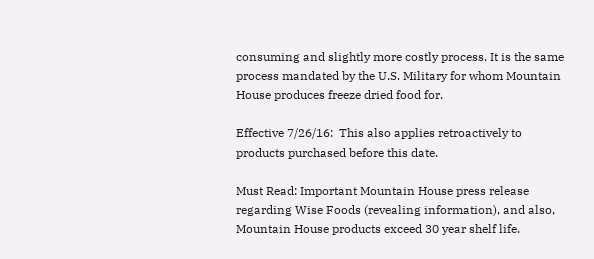consuming and slightly more costly process. It is the same process mandated by the U.S. Military for whom Mountain House produces freeze dried food for.

Effective 7/26/16:  This also applies retroactively to products purchased before this date.

Must Read: Important Mountain House press release regarding Wise Foods (revealing information), and also, Mountain House products exceed 30 year shelf life.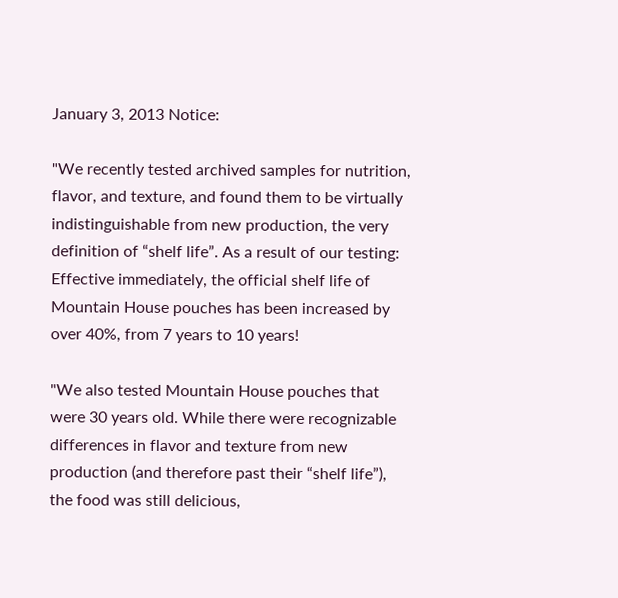January 3, 2013 Notice:

"We recently tested archived samples for nutrition, flavor, and texture, and found them to be virtually indistinguishable from new production, the very definition of “shelf life”. As a result of our testing: Effective immediately, the official shelf life of Mountain House pouches has been increased by over 40%, from 7 years to 10 years!

"We also tested Mountain House pouches that were 30 years old. While there were recognizable differences in flavor and texture from new production (and therefore past their “shelf life”), the food was still delicious,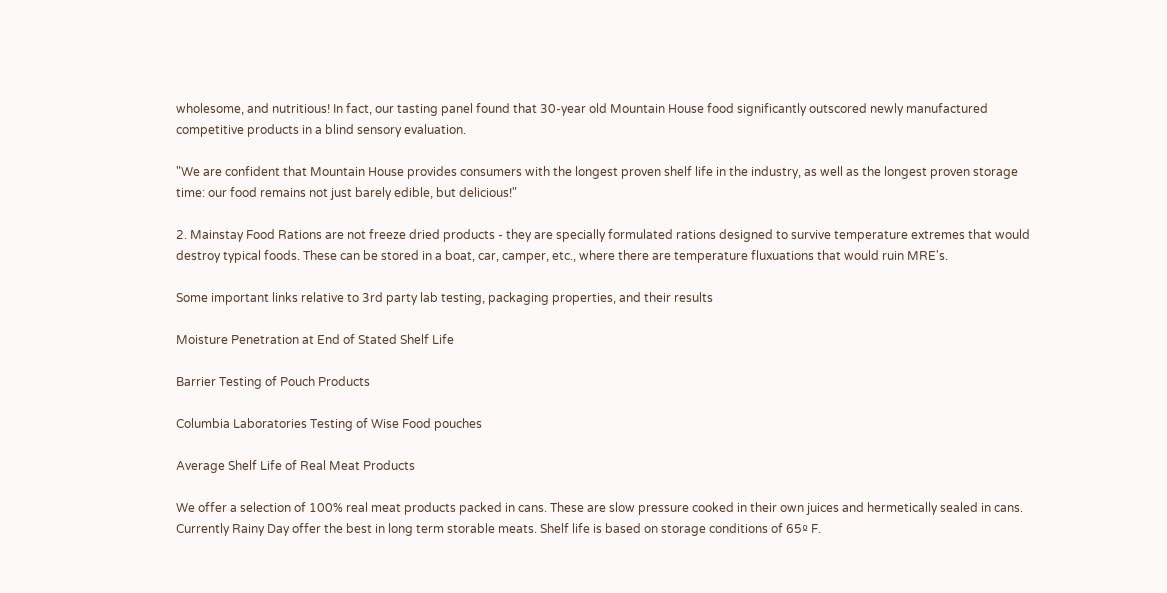wholesome, and nutritious! In fact, our tasting panel found that 30-year old Mountain House food significantly outscored newly manufactured competitive products in a blind sensory evaluation.

"We are confident that Mountain House provides consumers with the longest proven shelf life in the industry, as well as the longest proven storage time: our food remains not just barely edible, but delicious!"

2. Mainstay Food Rations are not freeze dried products - they are specially formulated rations designed to survive temperature extremes that would destroy typical foods. These can be stored in a boat, car, camper, etc., where there are temperature fluxuations that would ruin MRE's.

Some important links relative to 3rd party lab testing, packaging properties, and their results

Moisture Penetration at End of Stated Shelf Life

Barrier Testing of Pouch Products

Columbia Laboratories Testing of Wise Food pouches

Average Shelf Life of Real Meat Products

We offer a selection of 100% real meat products packed in cans. These are slow pressure cooked in their own juices and hermetically sealed in cans. Currently Rainy Day offer the best in long term storable meats. Shelf life is based on storage conditions of 65º F.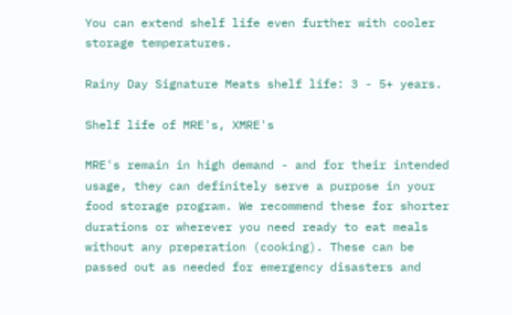You can extend shelf life even further with cooler storage temperatures.

Rainy Day Signature Meats shelf life: 3 - 5+ years.

Shelf life of MRE's, XMRE's

MRE's remain in high demand - and for their intended usage, they can definitely serve a purpose in your food storage program. We recommend these for shorter durations or wherever you need ready to eat meals without any preperation (cooking). These can be passed out as needed for emergency disasters and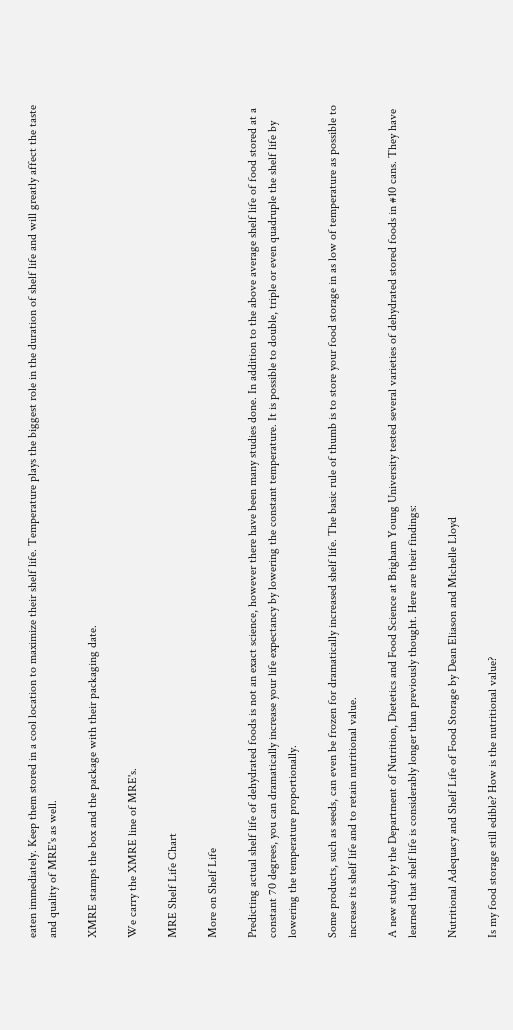eaten immediately. Keep them stored in a cool location to maximize their shelf life. Temperature plays the biggest role in the duration of shelf life and will greatly affect the taste and quality of MRE's as well.

XMRE stamps the box and the package with their packaging date.

We carry the XMRE line of MRE's.

MRE Shelf Life Chart

More on Shelf Life

Predicting actual shelf life of dehydrated foods is not an exact science, however there have been many studies done. In addition to the above average shelf life of food stored at a constant 70 degrees, you can dramatically increase your life expectancy by lowering the constant temperature. It is possible to double, triple or even quadruple the shelf life by lowering the temperature proportionally.

Some products, such as seeds, can even be frozen for dramatically increased shelf life. The basic rule of thumb is to store your food storage in as low of temperature as possible to increase its shelf life and to retain nutritional value.

A new study by the Department of Nutrition, Dietetics and Food Science at Brigham Young University tested several varieties of dehydrated stored foods in #10 cans. They have learned that shelf life is considerably longer than previously thought. Here are their findings:

Nutritional Adequacy and Shelf Life of Food Storage by Dean Eliason and Michelle Lloyd

Is my food storage still edible? How is the nutritional value?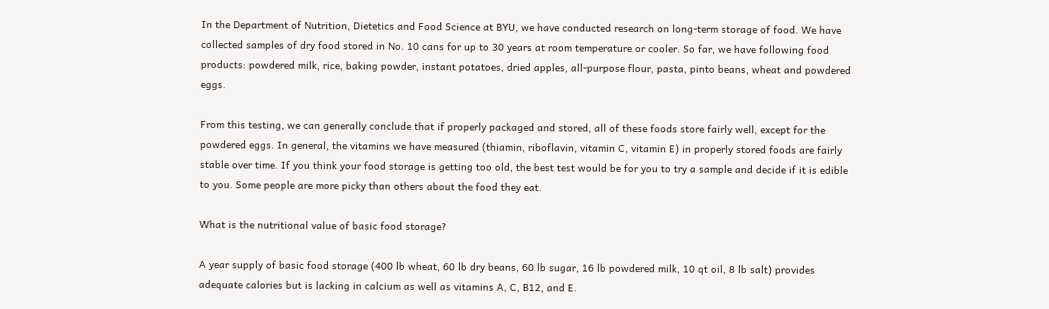In the Department of Nutrition, Dietetics and Food Science at BYU, we have conducted research on long-term storage of food. We have collected samples of dry food stored in No. 10 cans for up to 30 years at room temperature or cooler. So far, we have following food products: powdered milk, rice, baking powder, instant potatoes, dried apples, all-purpose flour, pasta, pinto beans, wheat and powdered eggs.

From this testing, we can generally conclude that if properly packaged and stored, all of these foods store fairly well, except for the powdered eggs. In general, the vitamins we have measured (thiamin, riboflavin, vitamin C, vitamin E) in properly stored foods are fairly stable over time. If you think your food storage is getting too old, the best test would be for you to try a sample and decide if it is edible to you. Some people are more picky than others about the food they eat.

What is the nutritional value of basic food storage?

A year supply of basic food storage (400 lb wheat, 60 lb dry beans, 60 lb sugar, 16 lb powdered milk, 10 qt oil, 8 lb salt) provides adequate calories but is lacking in calcium as well as vitamins A, C, B12, and E.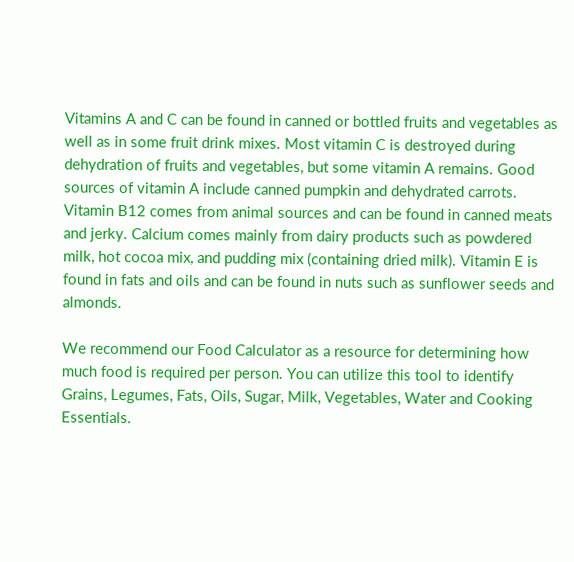Vitamins A and C can be found in canned or bottled fruits and vegetables as well as in some fruit drink mixes. Most vitamin C is destroyed during dehydration of fruits and vegetables, but some vitamin A remains. Good sources of vitamin A include canned pumpkin and dehydrated carrots. Vitamin B12 comes from animal sources and can be found in canned meats and jerky. Calcium comes mainly from dairy products such as powdered milk, hot cocoa mix, and pudding mix (containing dried milk). Vitamin E is found in fats and oils and can be found in nuts such as sunflower seeds and almonds.

We recommend our Food Calculator as a resource for determining how much food is required per person. You can utilize this tool to identify Grains, Legumes, Fats, Oils, Sugar, Milk, Vegetables, Water and Cooking Essentials.